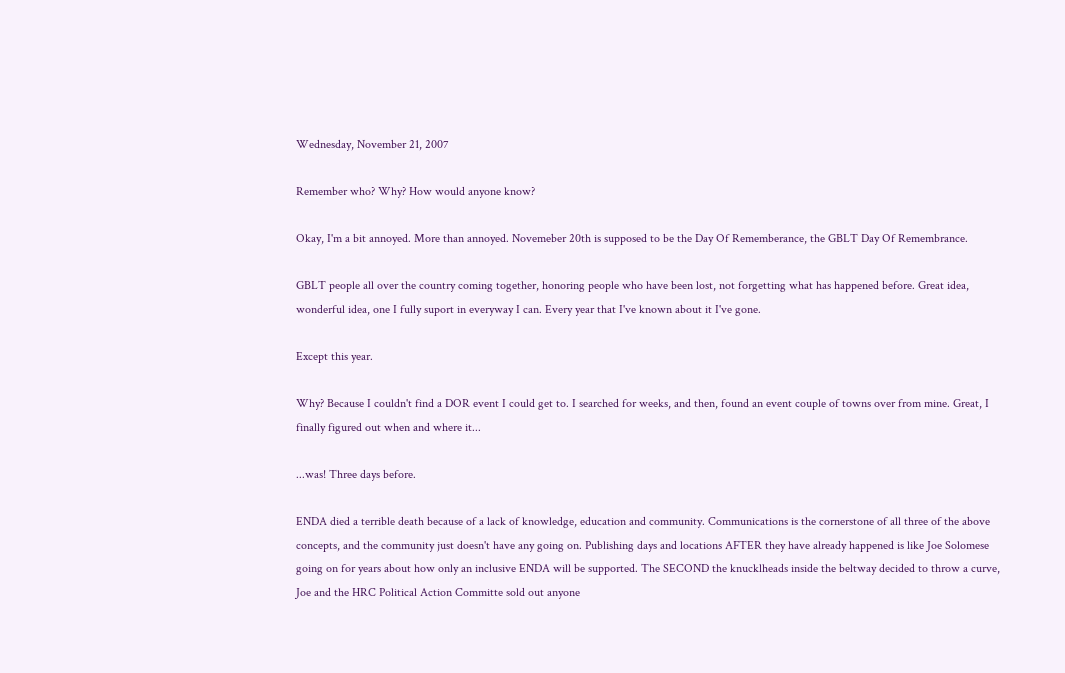Wednesday, November 21, 2007

Remember who? Why? How would anyone know?

Okay, I'm a bit annoyed. More than annoyed. Novemeber 20th is supposed to be the Day Of Rememberance, the GBLT Day Of Remembrance.

GBLT people all over the country coming together, honoring people who have been lost, not forgetting what has happened before. Great idea, wonderful idea, one I fully suport in everyway I can. Every year that I've known about it I've gone.

Except this year.

Why? Because I couldn't find a DOR event I could get to. I searched for weeks, and then, found an event couple of towns over from mine. Great, I finally figured out when and where it...

...was! Three days before.

ENDA died a terrible death because of a lack of knowledge, education and community. Communications is the cornerstone of all three of the above concepts, and the community just doesn't have any going on. Publishing days and locations AFTER they have already happened is like Joe Solomese going on for years about how only an inclusive ENDA will be supported. The SECOND the knucklheads inside the beltway decided to throw a curve, Joe and the HRC Political Action Committe sold out anyone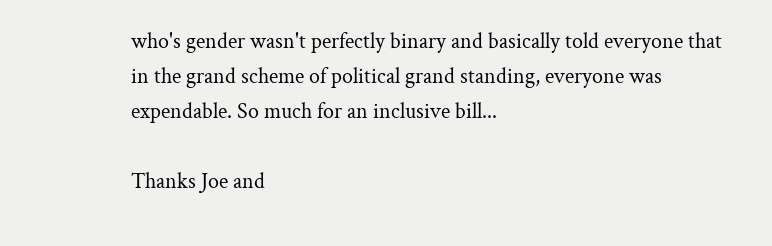who's gender wasn't perfectly binary and basically told everyone that in the grand scheme of political grand standing, everyone was expendable. So much for an inclusive bill...

Thanks Joe and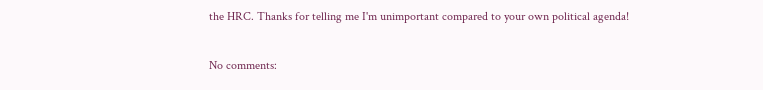the HRC. Thanks for telling me I'm unimportant compared to your own political agenda!

No comments: